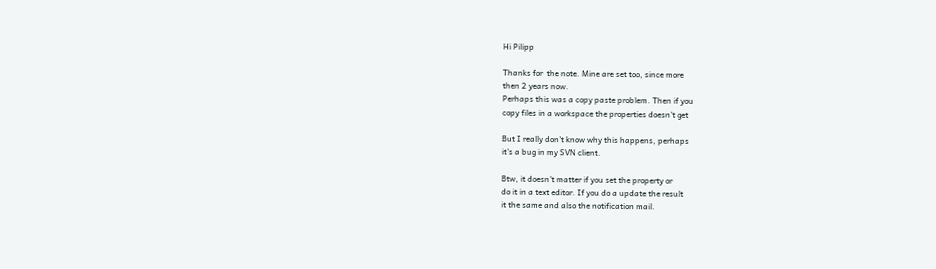Hi Pilipp

Thanks for  the note. Mine are set too, since more
then 2 years now.
Perhaps this was a copy paste problem. Then if you
copy files in a workspace the properties doesn't get

But I really don't know why this happens, perhaps
it's a bug in my SVN client.

Btw, it doesn't matter if you set the property or
do it in a text editor. If you do a update the result
it the same and also the notification mail.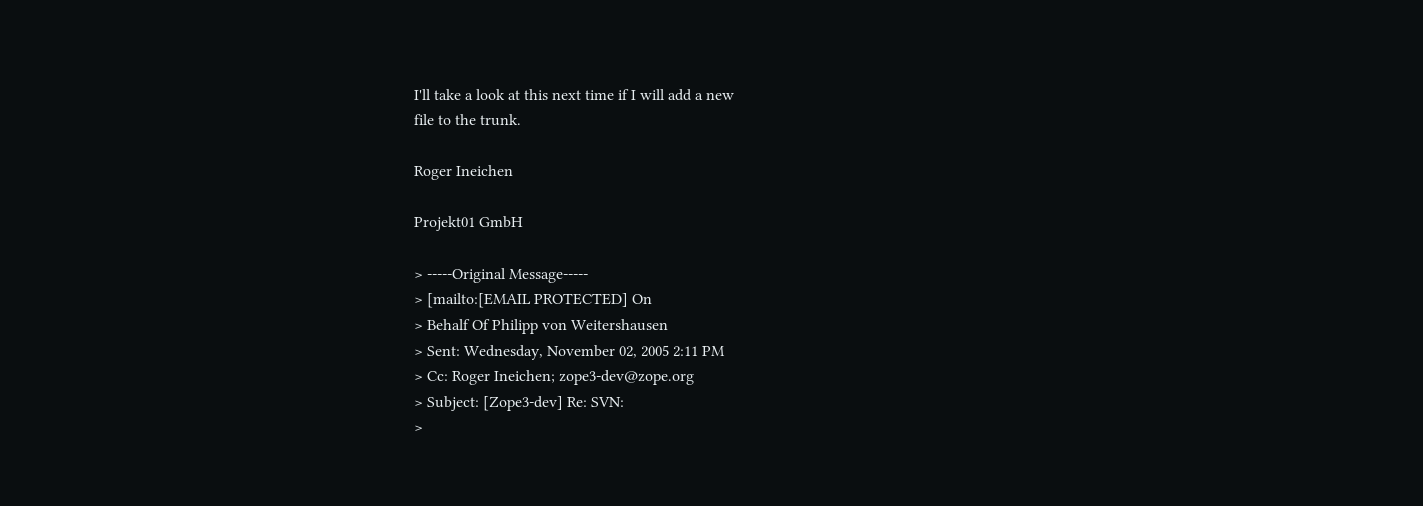I'll take a look at this next time if I will add a new
file to the trunk.

Roger Ineichen

Projekt01 GmbH

> -----Original Message-----
> [mailto:[EMAIL PROTECTED] On
> Behalf Of Philipp von Weitershausen
> Sent: Wednesday, November 02, 2005 2:11 PM
> Cc: Roger Ineichen; zope3-dev@zope.org
> Subject: [Zope3-dev] Re: SVN:
>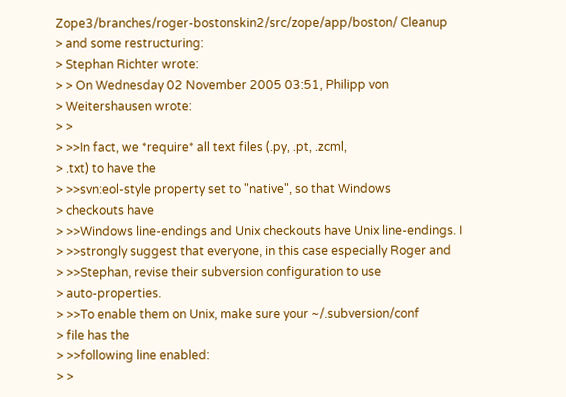Zope3/branches/roger-bostonskin2/src/zope/app/boston/ Cleanup
> and some restructuring:
> Stephan Richter wrote:
> > On Wednesday 02 November 2005 03:51, Philipp von
> Weitershausen wrote:
> >
> >>In fact, we *require* all text files (.py, .pt, .zcml,
> .txt) to have the
> >>svn:eol-style property set to "native", so that Windows
> checkouts have
> >>Windows line-endings and Unix checkouts have Unix line-endings. I
> >>strongly suggest that everyone, in this case especially Roger and
> >>Stephan, revise their subversion configuration to use
> auto-properties.
> >>To enable them on Unix, make sure your ~/.subversion/conf
> file has the
> >>following line enabled:
> >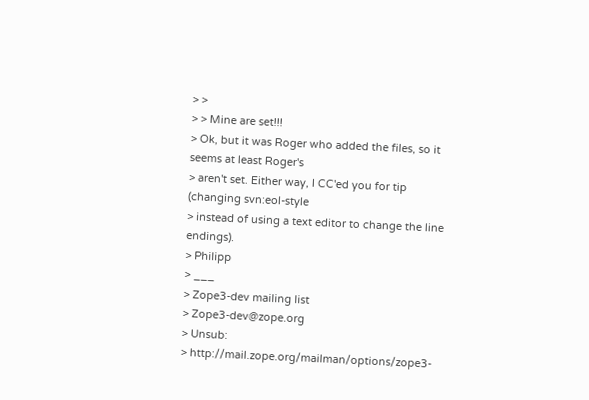> >
> > Mine are set!!!
> Ok, but it was Roger who added the files, so it seems at least Roger's
> aren't set. Either way, I CC'ed you for tip (changing svn:eol-style
> instead of using a text editor to change the line endings).
> Philipp
> ___
> Zope3-dev mailing list
> Zope3-dev@zope.org
> Unsub:
> http://mail.zope.org/mailman/options/zope3-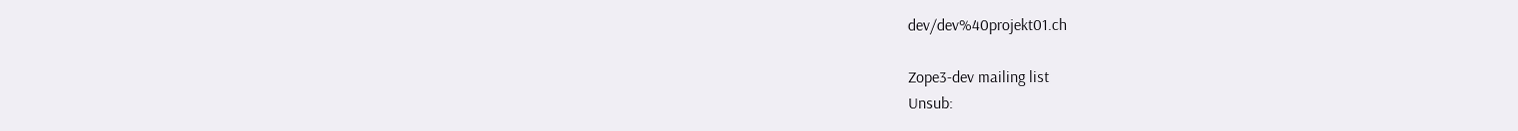dev/dev%40projekt01.ch

Zope3-dev mailing list
Unsub: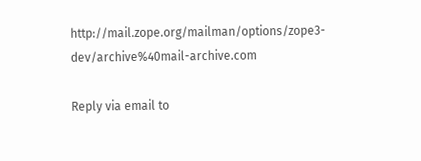http://mail.zope.org/mailman/options/zope3-dev/archive%40mail-archive.com

Reply via email to